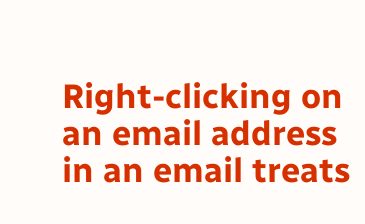Right-clicking on an email address in an email treats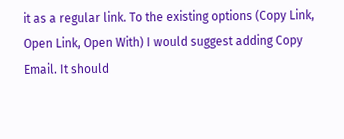it as a regular link. To the existing options (Copy Link, Open Link, Open With) I would suggest adding Copy Email. It should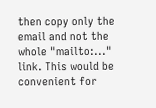then copy only the email and not the whole "mailto:..." link. This would be convenient for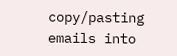copy/pasting emails into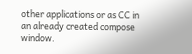other applications or as CC in an already created compose window.